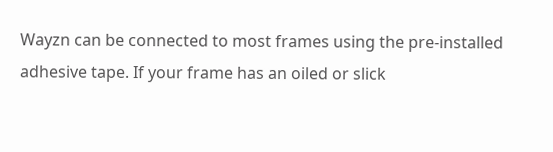Wayzn can be connected to most frames using the pre-installed adhesive tape. If your frame has an oiled or slick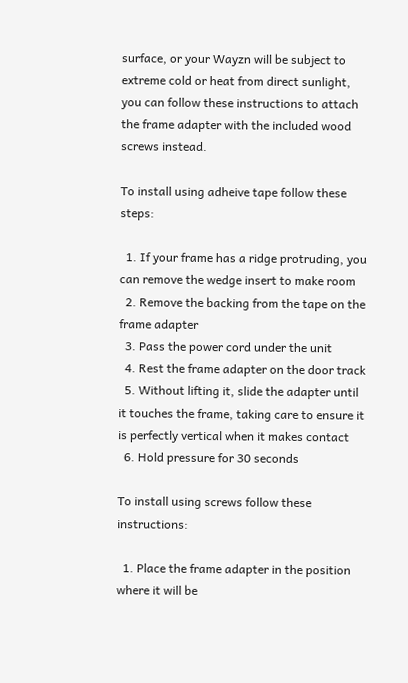surface, or your Wayzn will be subject to extreme cold or heat from direct sunlight, you can follow these instructions to attach the frame adapter with the included wood screws instead.

To install using adheive tape follow these steps:

  1. If your frame has a ridge protruding, you can remove the wedge insert to make room
  2. Remove the backing from the tape on the frame adapter
  3. Pass the power cord under the unit
  4. Rest the frame adapter on the door track
  5. Without lifting it, slide the adapter until it touches the frame, taking care to ensure it is perfectly vertical when it makes contact
  6. Hold pressure for 30 seconds

To install using screws follow these instructions:

  1. Place the frame adapter in the position where it will be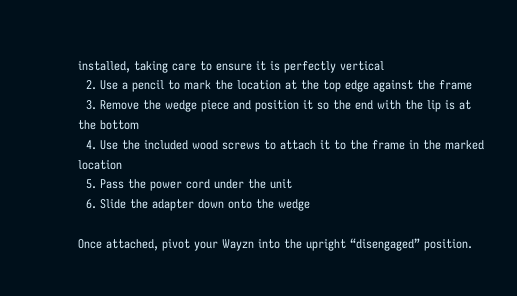installed, taking care to ensure it is perfectly vertical
  2. Use a pencil to mark the location at the top edge against the frame
  3. Remove the wedge piece and position it so the end with the lip is at the bottom
  4. Use the included wood screws to attach it to the frame in the marked location
  5. Pass the power cord under the unit
  6. Slide the adapter down onto the wedge

Once attached, pivot your Wayzn into the upright “disengaged” position.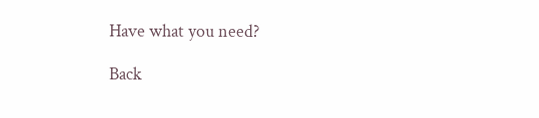Have what you need?

Back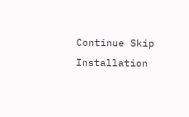Continue Skip Installation